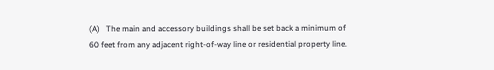(A)   The main and accessory buildings shall be set back a minimum of 60 feet from any adjacent right-of-way line or residential property line.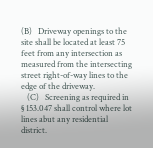(B)   Driveway openings to the site shall be located at least 75 feet from any intersection as measured from the intersecting street right-of-way lines to the edge of the driveway.
   (C)   Screening as required in § 153.047 shall control where lot lines abut any residential district.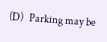(D)   Parking may be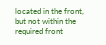located in the front, but not within the required front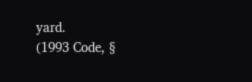yard.
(1993 Code, §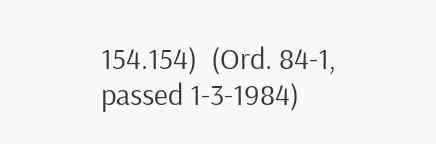154.154)  (Ord. 84-1, passed 1-3-1984)